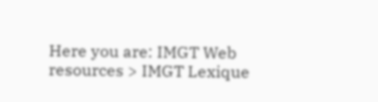Here you are: IMGT Web resources > IMGT Lexique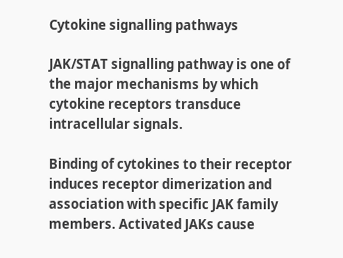Cytokine signalling pathways

JAK/STAT signalling pathway is one of the major mechanisms by which cytokine receptors transduce intracellular signals.

Binding of cytokines to their receptor induces receptor dimerization and association with specific JAK family members. Activated JAKs cause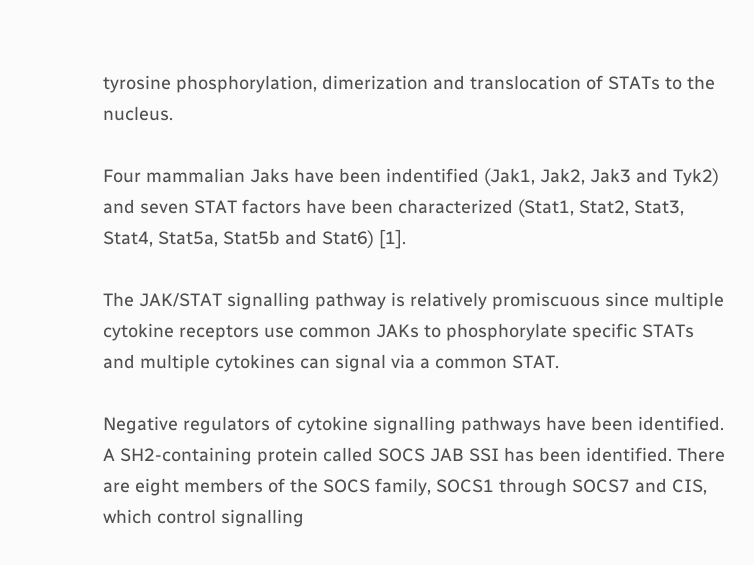tyrosine phosphorylation, dimerization and translocation of STATs to the nucleus.

Four mammalian Jaks have been indentified (Jak1, Jak2, Jak3 and Tyk2) and seven STAT factors have been characterized (Stat1, Stat2, Stat3, Stat4, Stat5a, Stat5b and Stat6) [1].

The JAK/STAT signalling pathway is relatively promiscuous since multiple cytokine receptors use common JAKs to phosphorylate specific STATs and multiple cytokines can signal via a common STAT.

Negative regulators of cytokine signalling pathways have been identified. A SH2-containing protein called SOCS JAB SSI has been identified. There are eight members of the SOCS family, SOCS1 through SOCS7 and CIS, which control signalling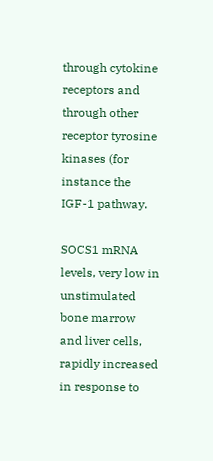through cytokine receptors and through other receptor tyrosine kinases (for instance the IGF-1 pathway.

SOCS1 mRNA levels, very low in unstimulated bone marrow and liver cells, rapidly increased in response to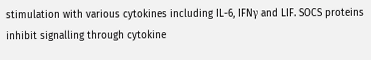stimulation with various cytokines including IL-6, IFNγ and LIF. SOCS proteins inhibit signalling through cytokine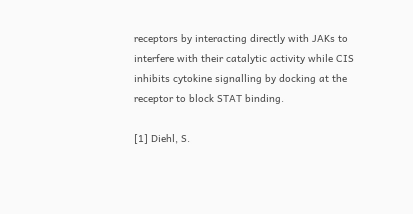receptors by interacting directly with JAKs to interfere with their catalytic activity while CIS inhibits cytokine signalling by docking at the receptor to block STAT binding.

[1] Diehl, S.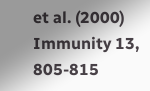et al. (2000) Immunity 13, 805-815